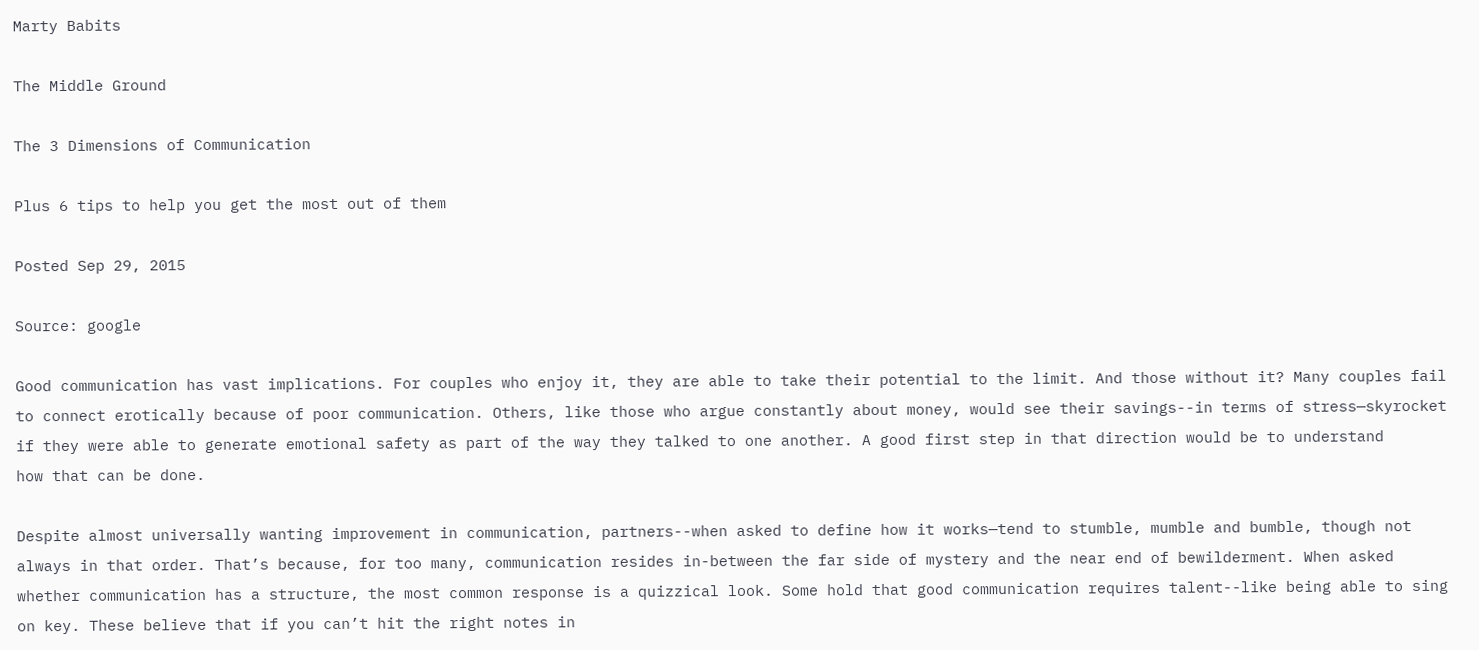Marty Babits

The Middle Ground

The 3 Dimensions of Communication

Plus 6 tips to help you get the most out of them

Posted Sep 29, 2015

Source: google

Good communication has vast implications. For couples who enjoy it, they are able to take their potential to the limit. And those without it? Many couples fail to connect erotically because of poor communication. Others, like those who argue constantly about money, would see their savings--in terms of stress—skyrocket if they were able to generate emotional safety as part of the way they talked to one another. A good first step in that direction would be to understand                                                                                             how that can be done.

Despite almost universally wanting improvement in communication, partners--when asked to define how it works—tend to stumble, mumble and bumble, though not always in that order. That’s because, for too many, communication resides in-between the far side of mystery and the near end of bewilderment. When asked whether communication has a structure, the most common response is a quizzical look. Some hold that good communication requires talent--like being able to sing on key. These believe that if you can’t hit the right notes in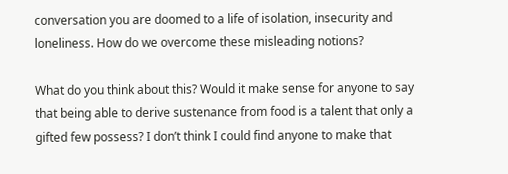conversation you are doomed to a life of isolation, insecurity and loneliness. How do we overcome these misleading notions?

What do you think about this? Would it make sense for anyone to say that being able to derive sustenance from food is a talent that only a gifted few possess? I don’t think I could find anyone to make that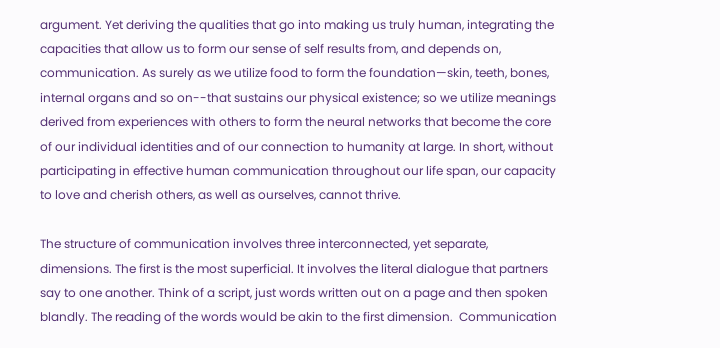argument. Yet deriving the qualities that go into making us truly human, integrating the capacities that allow us to form our sense of self results from, and depends on, communication. As surely as we utilize food to form the foundation—skin, teeth, bones, internal organs and so on--that sustains our physical existence; so we utilize meanings derived from experiences with others to form the neural networks that become the core of our individual identities and of our connection to humanity at large. In short, without participating in effective human communication throughout our life span, our capacity to love and cherish others, as well as ourselves, cannot thrive.

The structure of communication involves three interconnected, yet separate, dimensions. The first is the most superficial. It involves the literal dialogue that partners say to one another. Think of a script, just words written out on a page and then spoken blandly. The reading of the words would be akin to the first dimension.  Communication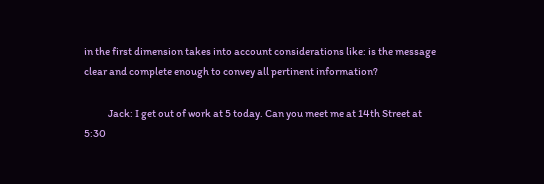in the first dimension takes into account considerations like: is the message clear and complete enough to convey all pertinent information?

            Jack: I get out of work at 5 today. Can you meet me at 14th Street at 5:30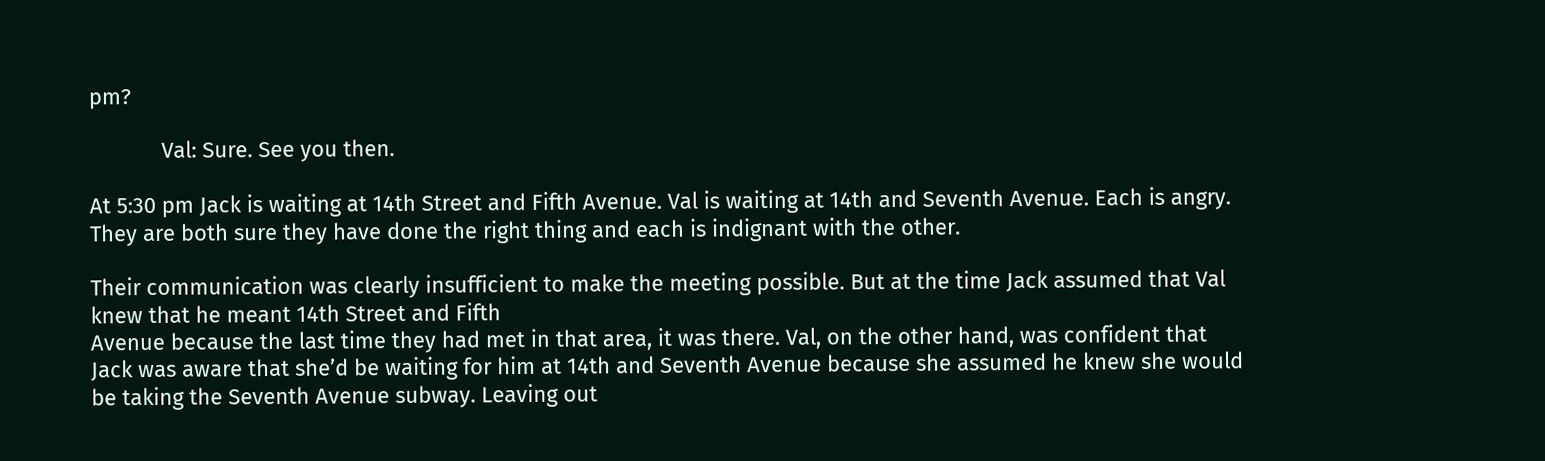pm?

            Val: Sure. See you then.

At 5:30 pm Jack is waiting at 14th Street and Fifth Avenue. Val is waiting at 14th and Seventh Avenue. Each is angry. They are both sure they have done the right thing and each is indignant with the other.

Their communication was clearly insufficient to make the meeting possible. But at the time Jack assumed that Val knew that he meant 14th Street and Fifth
Avenue because the last time they had met in that area, it was there. Val, on the other hand, was confident that Jack was aware that she’d be waiting for him at 14th and Seventh Avenue because she assumed he knew she would be taking the Seventh Avenue subway. Leaving out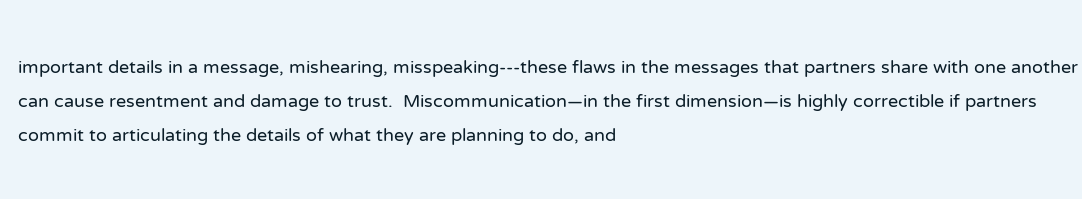important details in a message, mishearing, misspeaking---these flaws in the messages that partners share with one another can cause resentment and damage to trust.  Miscommunication—in the first dimension—is highly correctible if partners commit to articulating the details of what they are planning to do, and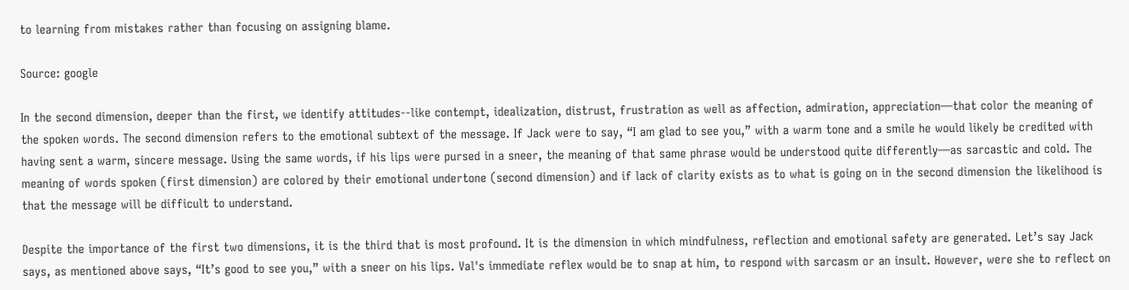to learning from mistakes rather than focusing on assigning blame.

Source: google

In the second dimension, deeper than the first, we identify attitudes--like contempt, idealization, distrust, frustration as well as affection, admiration, appreciation—that color the meaning of the spoken words. The second dimension refers to the emotional subtext of the message. If Jack were to say, “I am glad to see you,” with a warm tone and a smile he would likely be credited with having sent a warm, sincere message. Using the same words, if his lips were pursed in a sneer, the meaning of that same phrase would be understood quite differently—as sarcastic and cold. The meaning of words spoken (first dimension) are colored by their emotional undertone (second dimension) and if lack of clarity exists as to what is going on in the second dimension the likelihood is that the message will be difficult to understand.

Despite the importance of the first two dimensions, it is the third that is most profound. It is the dimension in which mindfulness, reflection and emotional safety are generated. Let’s say Jack says, as mentioned above says, “It’s good to see you,” with a sneer on his lips. Val's immediate reflex would be to snap at him, to respond with sarcasm or an insult. However, were she to reflect on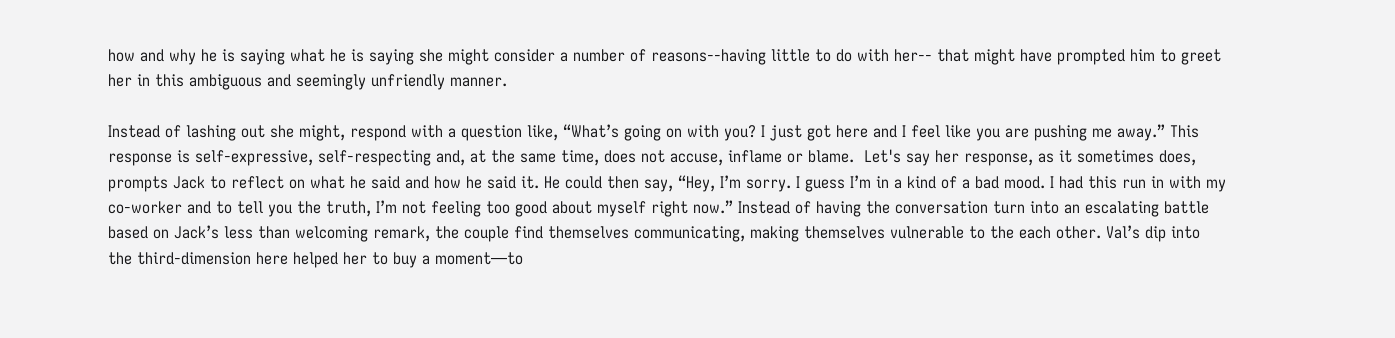how and why he is saying what he is saying she might consider a number of reasons--having little to do with her-- that might have prompted him to greet her in this ambiguous and seemingly unfriendly manner.

Instead of lashing out she might, respond with a question like, “What’s going on with you? I just got here and I feel like you are pushing me away.” This response is self-expressive, self-respecting and, at the same time, does not accuse, inflame or blame.  Let's say her response, as it sometimes does, prompts Jack to reflect on what he said and how he said it. He could then say, “Hey, I’m sorry. I guess I’m in a kind of a bad mood. I had this run in with my co-worker and to tell you the truth, I’m not feeling too good about myself right now.” Instead of having the conversation turn into an escalating battle based on Jack’s less than welcoming remark, the couple find themselves communicating, making themselves vulnerable to the each other. Val’s dip into the third-dimension here helped her to buy a moment—to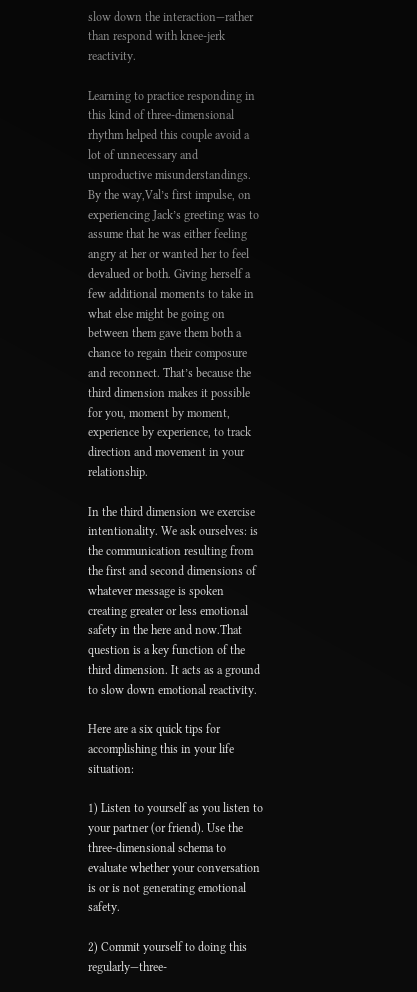slow down the interaction—rather than respond with knee-jerk reactivity.

Learning to practice responding in this kind of three-dimensional rhythm helped this couple avoid a lot of unnecessary and unproductive misunderstandings. By the way,Val’s first impulse, on experiencing Jack’s greeting was to assume that he was either feeling angry at her or wanted her to feel devalued or both. Giving herself a few additional moments to take in what else might be going on between them gave them both a chance to regain their composure and reconnect. That’s because the third dimension makes it possible for you, moment by moment, experience by experience, to track direction and movement in your relationship.

In the third dimension we exercise intentionality. We ask ourselves: is the communication resulting from the first and second dimensions of whatever message is spoken creating greater or less emotional safety in the here and now.That question is a key function of the third dimension. It acts as a ground to slow down emotional reactivity.

Here are a six quick tips for accomplishing this in your life situation:

1) Listen to yourself as you listen to your partner (or friend). Use the three-dimensional schema to evaluate whether your conversation is or is not generating emotional safety.

2) Commit yourself to doing this regularly—three-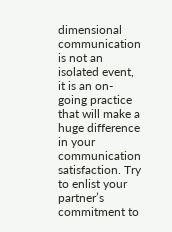dimensional communication is not an isolated event, it is an on-going practice that will make a huge difference in your communication satisfaction. Try to enlist your partner’s commitment to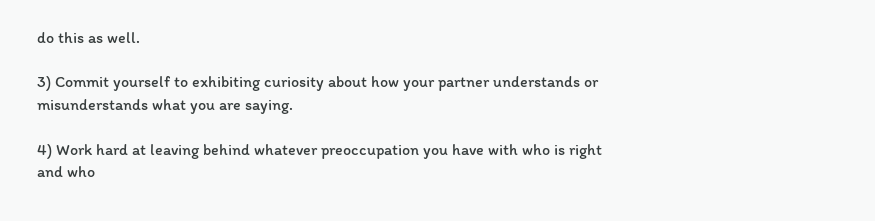do this as well.

3) Commit yourself to exhibiting curiosity about how your partner understands or misunderstands what you are saying.

4) Work hard at leaving behind whatever preoccupation you have with who is right and who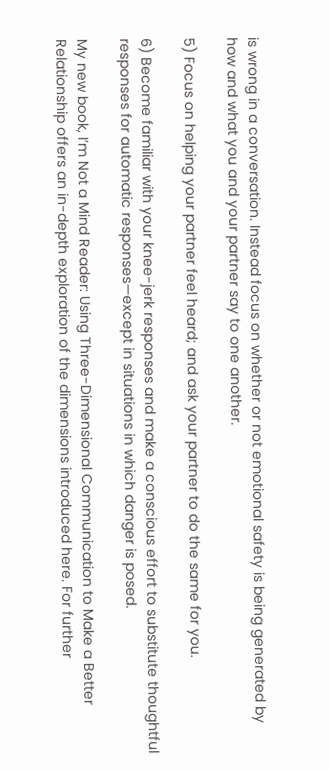is wrong in a conversation. Instead focus on whether or not emotional safety is being generated by how and what you and your partner say to one another.

5) Focus on helping your partner feel heard; and ask your partner to do the same for you.

6) Become familiar with your knee-jerk responses and make a conscious effort to substitute thoughtful responses for automatic responses—except in situations in which danger is posed.

My new book, I’m Not a Mind Reader: Using Three-Dimensional Communication to Make a Better Relationship offers an in-depth exploration of the dimensions introduced here. For further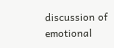discussion of emotional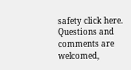safety click here. Questions and comments are welcomed,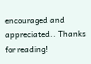encouraged and appreciated.. Thanks for reading!